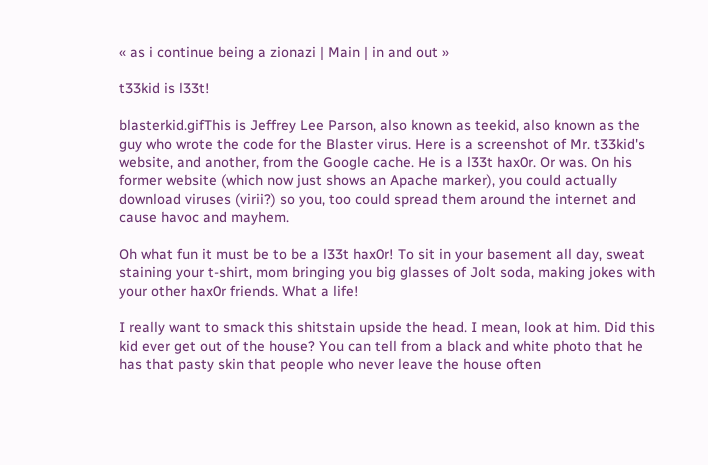« as i continue being a zionazi | Main | in and out »

t33kid is l33t!

blasterkid.gifThis is Jeffrey Lee Parson, also known as teekid, also known as the guy who wrote the code for the Blaster virus. Here is a screenshot of Mr. t33kid's website, and another, from the Google cache. He is a l33t hax0r. Or was. On his former website (which now just shows an Apache marker), you could actually download viruses (virii?) so you, too could spread them around the internet and cause havoc and mayhem.

Oh what fun it must be to be a l33t hax0r! To sit in your basement all day, sweat staining your t-shirt, mom bringing you big glasses of Jolt soda, making jokes with your other hax0r friends. What a life!

I really want to smack this shitstain upside the head. I mean, look at him. Did this kid ever get out of the house? You can tell from a black and white photo that he has that pasty skin that people who never leave the house often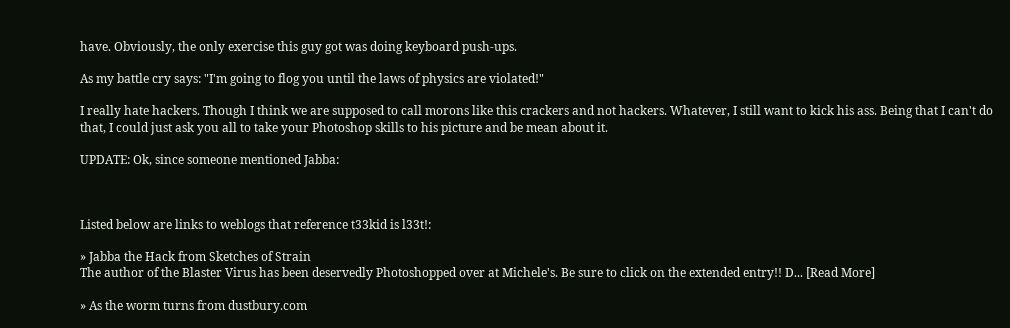have. Obviously, the only exercise this guy got was doing keyboard push-ups.

As my battle cry says: "I'm going to flog you until the laws of physics are violated!"

I really hate hackers. Though I think we are supposed to call morons like this crackers and not hackers. Whatever, I still want to kick his ass. Being that I can't do that, I could just ask you all to take your Photoshop skills to his picture and be mean about it.

UPDATE: Ok, since someone mentioned Jabba:



Listed below are links to weblogs that reference t33kid is l33t!:

» Jabba the Hack from Sketches of Strain
The author of the Blaster Virus has been deservedly Photoshopped over at Michele's. Be sure to click on the extended entry!! D... [Read More]

» As the worm turns from dustbury.com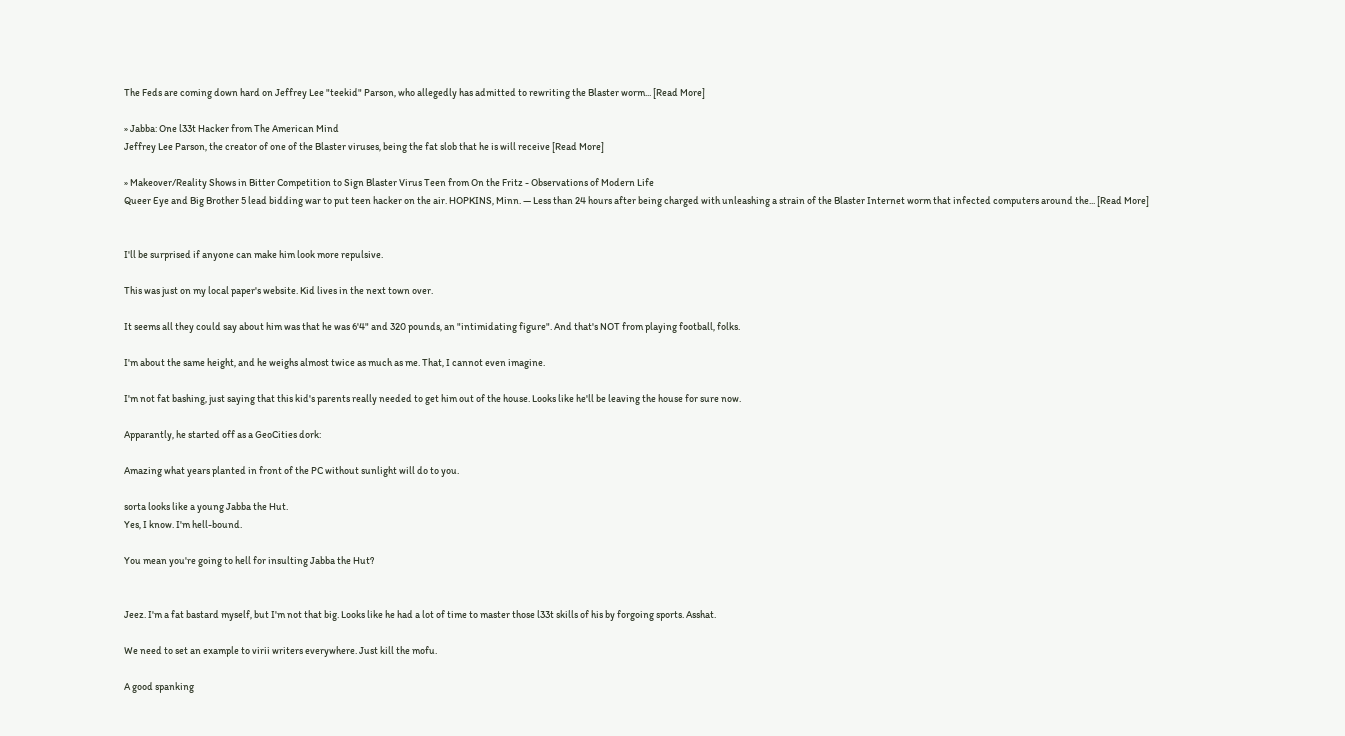The Feds are coming down hard on Jeffrey Lee "teekid" Parson, who allegedly has admitted to rewriting the Blaster worm... [Read More]

» Jabba: One l33t Hacker from The American Mind
Jeffrey Lee Parson, the creator of one of the Blaster viruses, being the fat slob that he is will receive [Read More]

» Makeover/Reality Shows in Bitter Competition to Sign Blaster Virus Teen from On the Fritz - Observations of Modern Life
Queer Eye and Big Brother 5 lead bidding war to put teen hacker on the air. HOPKINS, Minn. — Less than 24 hours after being charged with unleashing a strain of the Blaster Internet worm that infected computers around the... [Read More]


I'll be surprised if anyone can make him look more repulsive.

This was just on my local paper's website. Kid lives in the next town over.

It seems all they could say about him was that he was 6'4" and 320 pounds, an "intimidating figure". And that's NOT from playing football, folks.

I'm about the same height, and he weighs almost twice as much as me. That, I cannot even imagine.

I'm not fat bashing, just saying that this kid's parents really needed to get him out of the house. Looks like he'll be leaving the house for sure now.

Apparantly, he started off as a GeoCities dork:

Amazing what years planted in front of the PC without sunlight will do to you.

sorta looks like a young Jabba the Hut.
Yes, I know. I'm hell-bound.

You mean you're going to hell for insulting Jabba the Hut?


Jeez. I'm a fat bastard myself, but I'm not that big. Looks like he had a lot of time to master those l33t skills of his by forgoing sports. Asshat.

We need to set an example to virii writers everywhere. Just kill the mofu.

A good spanking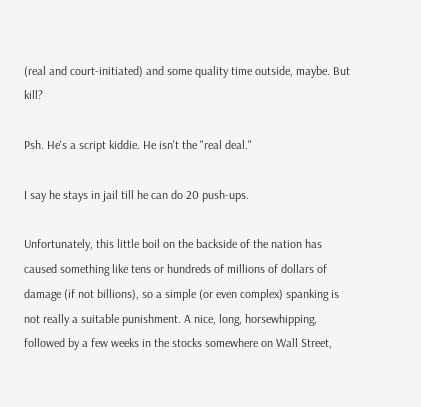(real and court-initiated) and some quality time outside, maybe. But kill?

Psh. He's a script kiddie. He isn't the "real deal."

I say he stays in jail till he can do 20 push-ups.

Unfortunately, this little boil on the backside of the nation has caused something like tens or hundreds of millions of dollars of damage (if not billions), so a simple (or even complex) spanking is not really a suitable punishment. A nice, long, horsewhipping, followed by a few weeks in the stocks somewhere on Wall Street,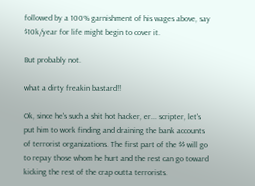followed by a 100% garnishment of his wages above, say $10k/year for life might begin to cover it.

But probably not.

what a dirty freakin bastard!!

Ok, since he's such a shit hot hacker, er... scripter, let's put him to work finding and draining the bank accounts of terrorist organizations. The first part of the $$ will go to repay those whom he hurt and the rest can go toward kicking the rest of the crap outta terrorists.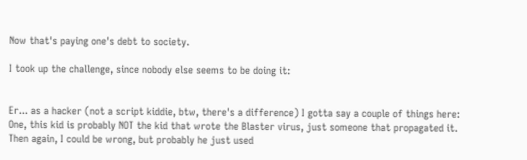Now that's paying one's debt to society.

I took up the challenge, since nobody else seems to be doing it:


Er... as a hacker (not a script kiddie, btw, there's a difference) I gotta say a couple of things here: One, this kid is probably NOT the kid that wrote the Blaster virus, just someone that propagated it. Then again, I could be wrong, but probably he just used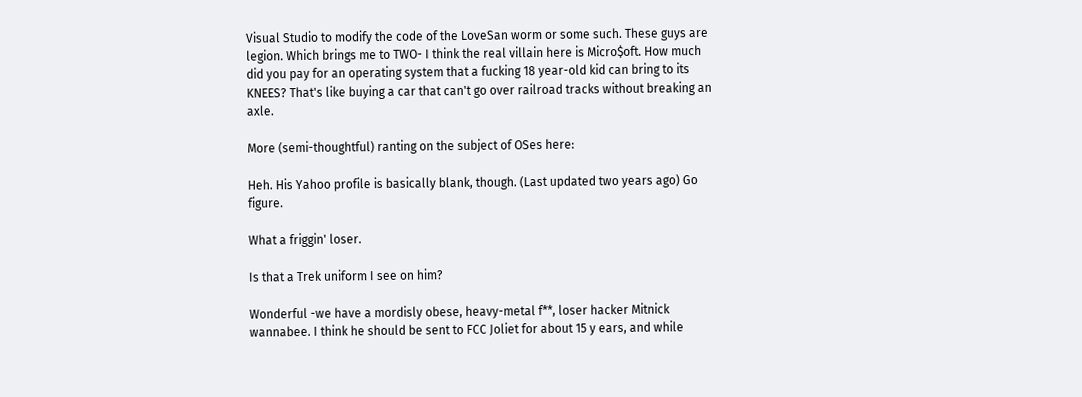Visual Studio to modify the code of the LoveSan worm or some such. These guys are legion. Which brings me to TWO- I think the real villain here is Micro$oft. How much did you pay for an operating system that a fucking 18 year-old kid can bring to its KNEES? That's like buying a car that can't go over railroad tracks without breaking an axle.

More (semi-thoughtful) ranting on the subject of OSes here:

Heh. His Yahoo profile is basically blank, though. (Last updated two years ago) Go figure.

What a friggin' loser.

Is that a Trek uniform I see on him?

Wonderful -we have a mordisly obese, heavy-metal f**, loser hacker Mitnick wannabee. I think he should be sent to FCC Joliet for about 15 y ears, and while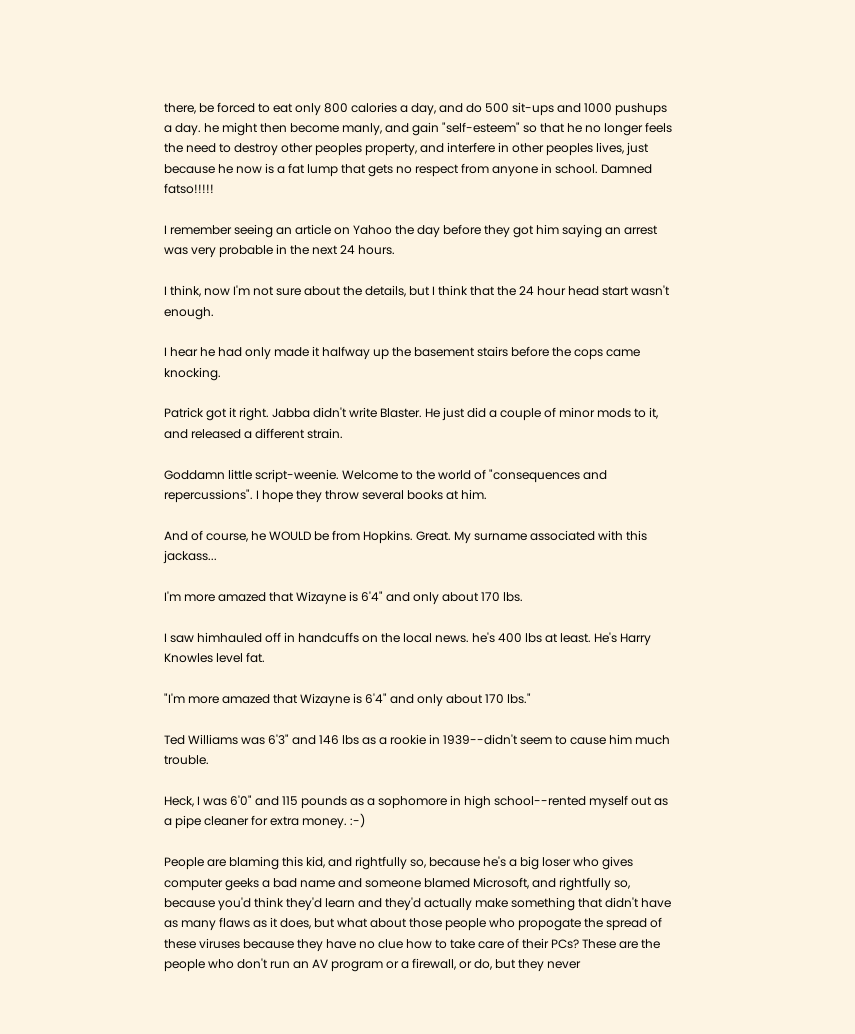there, be forced to eat only 800 calories a day, and do 500 sit-ups and 1000 pushups a day. he might then become manly, and gain "self-esteem" so that he no longer feels the need to destroy other peoples property, and interfere in other peoples lives, just because he now is a fat lump that gets no respect from anyone in school. Damned fatso!!!!!

I remember seeing an article on Yahoo the day before they got him saying an arrest was very probable in the next 24 hours.

I think, now I'm not sure about the details, but I think that the 24 hour head start wasn't enough.

I hear he had only made it halfway up the basement stairs before the cops came knocking.

Patrick got it right. Jabba didn't write Blaster. He just did a couple of minor mods to it, and released a different strain.

Goddamn little script-weenie. Welcome to the world of "consequences and repercussions". I hope they throw several books at him.

And of course, he WOULD be from Hopkins. Great. My surname associated with this jackass...

I'm more amazed that Wizayne is 6'4" and only about 170 lbs.

I saw himhauled off in handcuffs on the local news. he's 400 lbs at least. He's Harry Knowles level fat.

"I'm more amazed that Wizayne is 6'4" and only about 170 lbs."

Ted Williams was 6'3" and 146 lbs as a rookie in 1939--didn't seem to cause him much trouble.

Heck, I was 6'0" and 115 pounds as a sophomore in high school--rented myself out as a pipe cleaner for extra money. :-)

People are blaming this kid, and rightfully so, because he's a big loser who gives computer geeks a bad name and someone blamed Microsoft, and rightfully so, because you'd think they'd learn and they'd actually make something that didn't have as many flaws as it does, but what about those people who propogate the spread of these viruses because they have no clue how to take care of their PCs? These are the people who don't run an AV program or a firewall, or do, but they never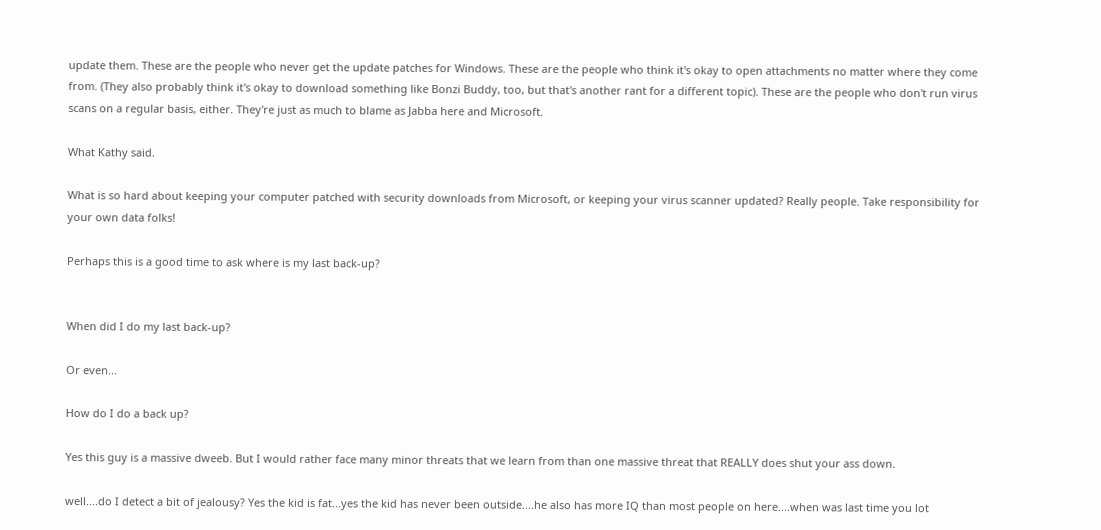update them. These are the people who never get the update patches for Windows. These are the people who think it's okay to open attachments no matter where they come from. (They also probably think it's okay to download something like Bonzi Buddy, too, but that's another rant for a different topic). These are the people who don't run virus scans on a regular basis, either. They're just as much to blame as Jabba here and Microsoft.

What Kathy said.

What is so hard about keeping your computer patched with security downloads from Microsoft, or keeping your virus scanner updated? Really people. Take responsibility for your own data folks!

Perhaps this is a good time to ask where is my last back-up?


When did I do my last back-up?

Or even...

How do I do a back up?

Yes this guy is a massive dweeb. But I would rather face many minor threats that we learn from than one massive threat that REALLY does shut your ass down.

well....do I detect a bit of jealousy? Yes the kid is fat...yes the kid has never been outside....he also has more IQ than most people on here....when was last time you lot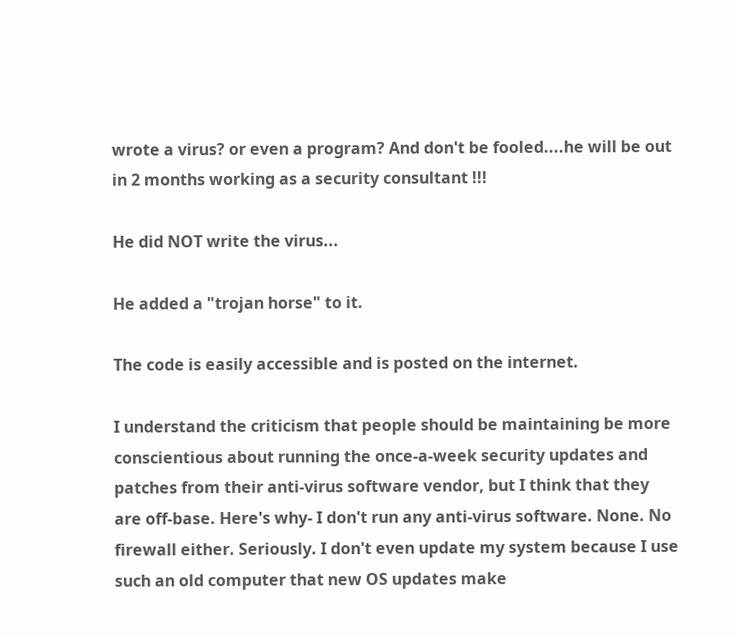wrote a virus? or even a program? And don't be fooled....he will be out in 2 months working as a security consultant !!!

He did NOT write the virus...

He added a "trojan horse" to it.

The code is easily accessible and is posted on the internet.

I understand the criticism that people should be maintaining be more conscientious about running the once-a-week security updates and patches from their anti-virus software vendor, but I think that they are off-base. Here's why- I don't run any anti-virus software. None. No firewall either. Seriously. I don't even update my system because I use such an old computer that new OS updates make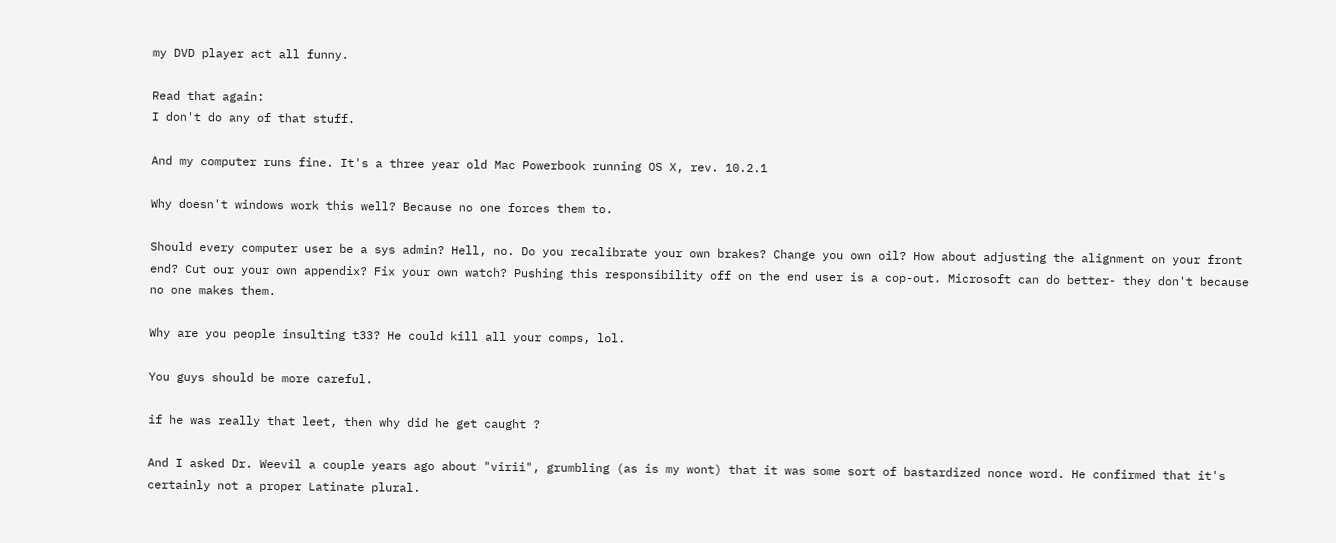my DVD player act all funny.

Read that again:
I don't do any of that stuff.

And my computer runs fine. It's a three year old Mac Powerbook running OS X, rev. 10.2.1

Why doesn't windows work this well? Because no one forces them to.

Should every computer user be a sys admin? Hell, no. Do you recalibrate your own brakes? Change you own oil? How about adjusting the alignment on your front end? Cut our your own appendix? Fix your own watch? Pushing this responsibility off on the end user is a cop-out. Microsoft can do better- they don't because no one makes them.

Why are you people insulting t33? He could kill all your comps, lol.

You guys should be more careful.

if he was really that leet, then why did he get caught ?

And I asked Dr. Weevil a couple years ago about "virii", grumbling (as is my wont) that it was some sort of bastardized nonce word. He confirmed that it's certainly not a proper Latinate plural.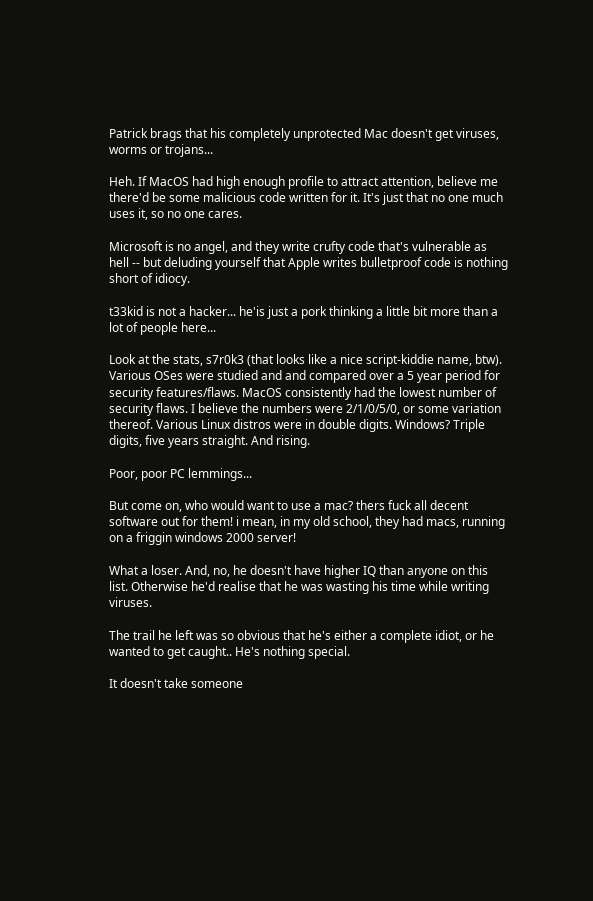Patrick brags that his completely unprotected Mac doesn't get viruses, worms or trojans...

Heh. If MacOS had high enough profile to attract attention, believe me there'd be some malicious code written for it. It's just that no one much uses it, so no one cares.

Microsoft is no angel, and they write crufty code that's vulnerable as hell -- but deluding yourself that Apple writes bulletproof code is nothing short of idiocy.

t33kid is not a hacker... he'is just a pork thinking a little bit more than a lot of people here...

Look at the stats, s7r0k3 (that looks like a nice script-kiddie name, btw). Various OSes were studied and and compared over a 5 year period for security features/flaws. MacOS consistently had the lowest number of security flaws. I believe the numbers were 2/1/0/5/0, or some variation thereof. Various Linux distros were in double digits. Windows? Triple digits, five years straight. And rising.

Poor, poor PC lemmings...

But come on, who would want to use a mac? thers fuck all decent software out for them! i mean, in my old school, they had macs, running on a friggin windows 2000 server!

What a loser. And, no, he doesn't have higher IQ than anyone on this list. Otherwise he'd realise that he was wasting his time while writing viruses.

The trail he left was so obvious that he's either a complete idiot, or he wanted to get caught.. He's nothing special.

It doesn't take someone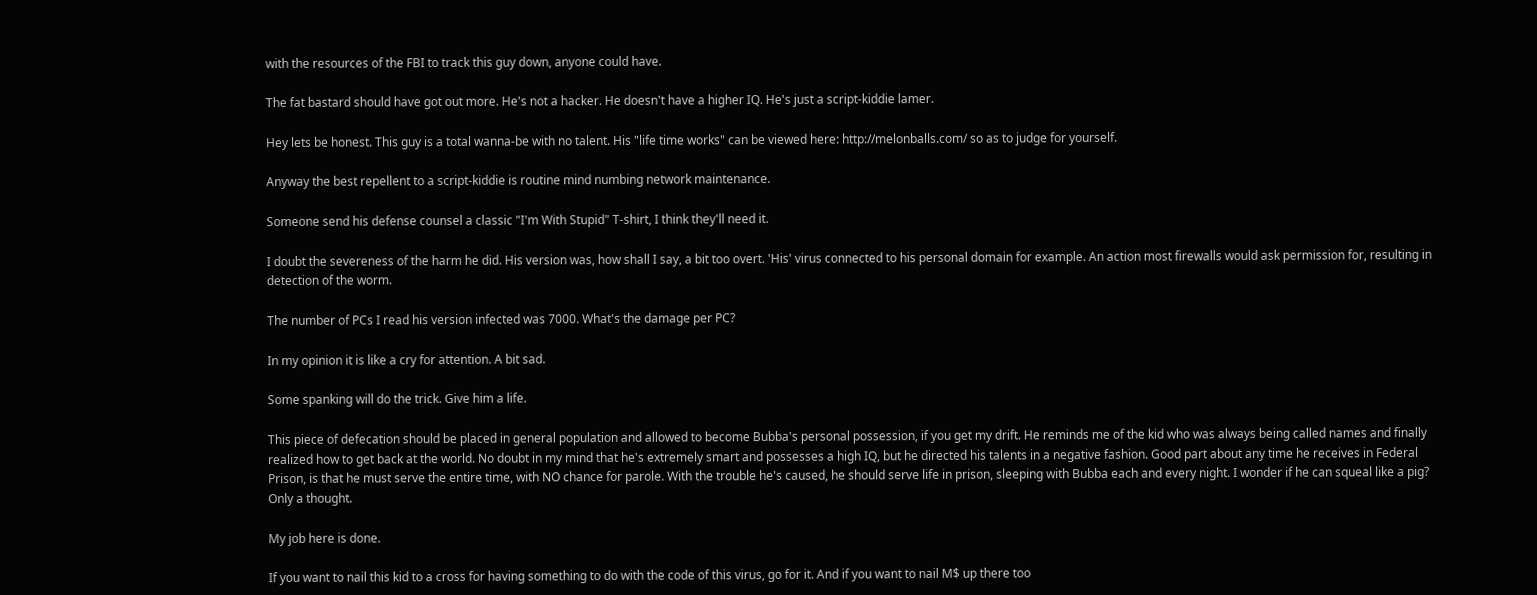with the resources of the FBI to track this guy down, anyone could have.

The fat bastard should have got out more. He's not a hacker. He doesn't have a higher IQ. He's just a script-kiddie lamer.

Hey lets be honest. This guy is a total wanna-be with no talent. His "life time works" can be viewed here: http://melonballs.com/ so as to judge for yourself.

Anyway the best repellent to a script-kiddie is routine mind numbing network maintenance.

Someone send his defense counsel a classic "I'm With Stupid" T-shirt, I think they'll need it.

I doubt the severeness of the harm he did. His version was, how shall I say, a bit too overt. 'His' virus connected to his personal domain for example. An action most firewalls would ask permission for, resulting in detection of the worm.

The number of PCs I read his version infected was 7000. What's the damage per PC?

In my opinion it is like a cry for attention. A bit sad.

Some spanking will do the trick. Give him a life.

This piece of defecation should be placed in general population and allowed to become Bubba's personal possession, if you get my drift. He reminds me of the kid who was always being called names and finally realized how to get back at the world. No doubt in my mind that he's extremely smart and possesses a high IQ, but he directed his talents in a negative fashion. Good part about any time he receives in Federal Prison, is that he must serve the entire time, with NO chance for parole. With the trouble he's caused, he should serve life in prison, sleeping with Bubba each and every night. I wonder if he can squeal like a pig? Only a thought.

My job here is done.

If you want to nail this kid to a cross for having something to do with the code of this virus, go for it. And if you want to nail M$ up there too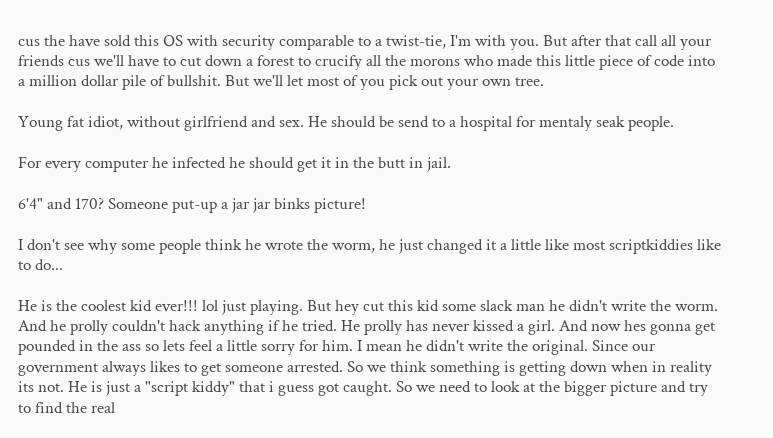cus the have sold this OS with security comparable to a twist-tie, I'm with you. But after that call all your friends cus we'll have to cut down a forest to crucify all the morons who made this little piece of code into a million dollar pile of bullshit. But we'll let most of you pick out your own tree.

Young fat idiot, without girlfriend and sex. He should be send to a hospital for mentaly seak people.

For every computer he infected he should get it in the butt in jail.

6'4" and 170? Someone put-up a jar jar binks picture!

I don't see why some people think he wrote the worm, he just changed it a little like most scriptkiddies like to do...

He is the coolest kid ever!!! lol just playing. But hey cut this kid some slack man he didn't write the worm. And he prolly couldn't hack anything if he tried. He prolly has never kissed a girl. And now hes gonna get pounded in the ass so lets feel a little sorry for him. I mean he didn't write the original. Since our government always likes to get someone arrested. So we think something is getting down when in reality its not. He is just a "script kiddy" that i guess got caught. So we need to look at the bigger picture and try to find the real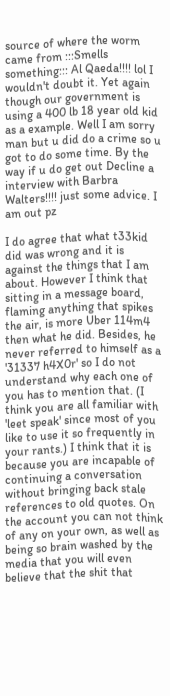source of where the worm came from :::Smells something::: Al Qaeda!!!! lol I wouldn't doubt it. Yet again though our government is using a 400 lb 18 year old kid as a example. Well I am sorry man but u did do a crime so u got to do some time. By the way if u do get out Decline a interview with Barbra Walters!!!! just some advice. I am out pz

I do agree that what t33kid did was wrong and it is against the things that I am about. However I think that sitting in a message board, flaming anything that spikes the air, is more Uber 114m4 then what he did. Besides, he never referred to himself as a '31337 h4X0r' so I do not understand why each one of you has to mention that. (I think you are all familiar with 'leet speak' since most of you like to use it so frequently in your rants.) I think that it is because you are incapable of continuing a conversation without bringing back stale references to old quotes. On the account you can not think of any on your own, as well as being so brain washed by the media that you will even believe that the shit that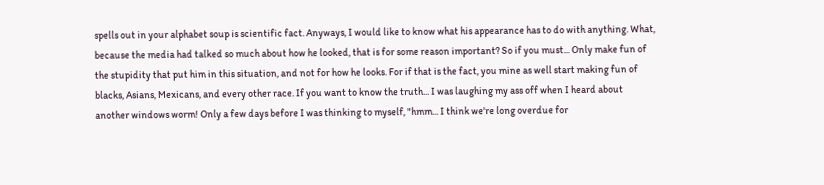spells out in your alphabet soup is scientific fact. Anyways, I would like to know what his appearance has to do with anything. What, because the media had talked so much about how he looked, that is for some reason important? So if you must... Only make fun of the stupidity that put him in this situation, and not for how he looks. For if that is the fact, you mine as well start making fun of blacks, Asians, Mexicans, and every other race. If you want to know the truth... I was laughing my ass off when I heard about another windows worm! Only a few days before I was thinking to myself, "hmm... I think we're long overdue for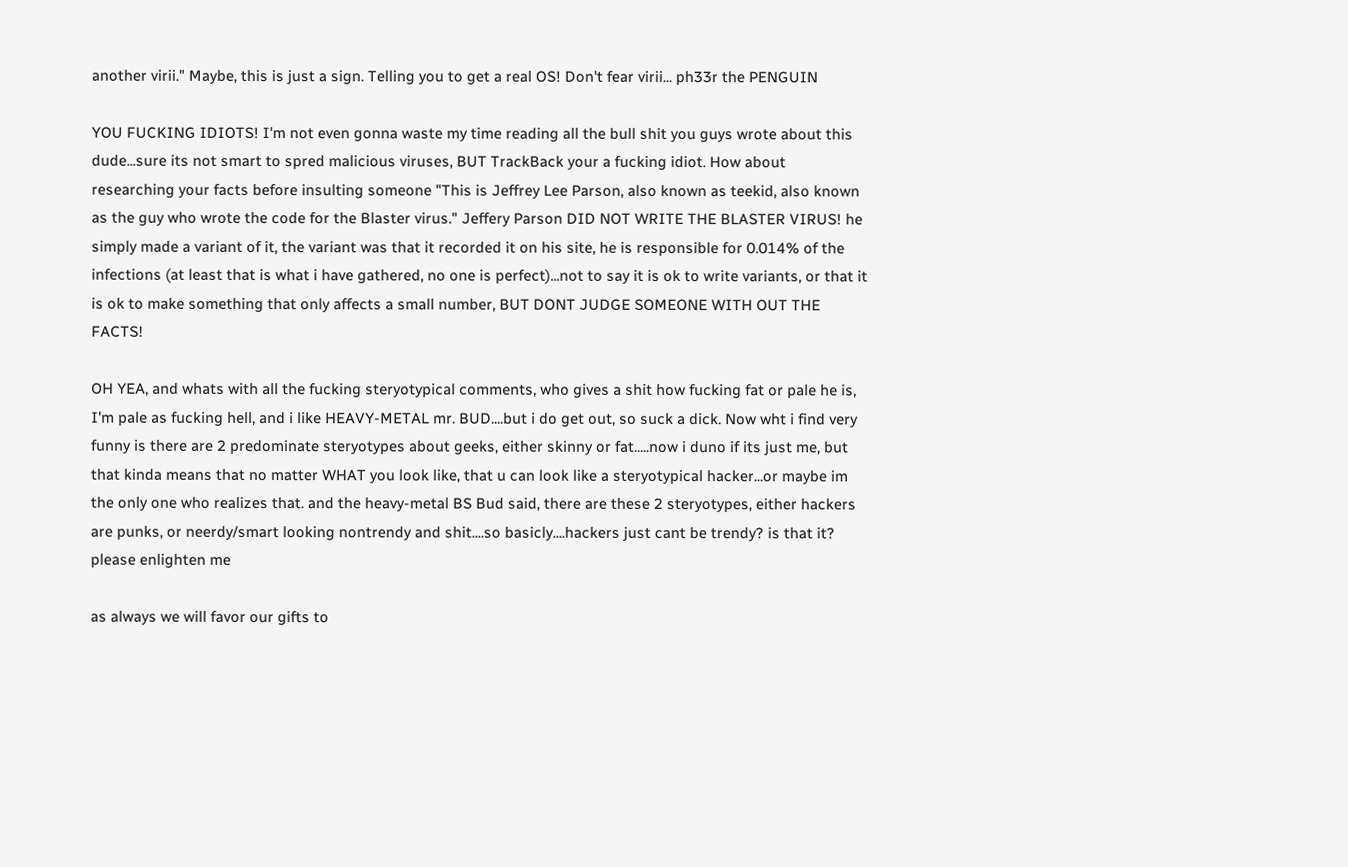another virii." Maybe, this is just a sign. Telling you to get a real OS! Don't fear virii... ph33r the PENGUIN

YOU FUCKING IDIOTS! I'm not even gonna waste my time reading all the bull shit you guys wrote about this dude...sure its not smart to spred malicious viruses, BUT TrackBack your a fucking idiot. How about researching your facts before insulting someone "This is Jeffrey Lee Parson, also known as teekid, also known as the guy who wrote the code for the Blaster virus." Jeffery Parson DID NOT WRITE THE BLASTER VIRUS! he simply made a variant of it, the variant was that it recorded it on his site, he is responsible for 0.014% of the infections (at least that is what i have gathered, no one is perfect)...not to say it is ok to write variants, or that it is ok to make something that only affects a small number, BUT DONT JUDGE SOMEONE WITH OUT THE FACTS!

OH YEA, and whats with all the fucking steryotypical comments, who gives a shit how fucking fat or pale he is, I'm pale as fucking hell, and i like HEAVY-METAL mr. BUD....but i do get out, so suck a dick. Now wht i find very funny is there are 2 predominate steryotypes about geeks, either skinny or fat.....now i duno if its just me, but that kinda means that no matter WHAT you look like, that u can look like a steryotypical hacker...or maybe im the only one who realizes that. and the heavy-metal BS Bud said, there are these 2 steryotypes, either hackers are punks, or neerdy/smart looking nontrendy and shit....so basicly....hackers just cant be trendy? is that it? please enlighten me

as always we will favor our gifts to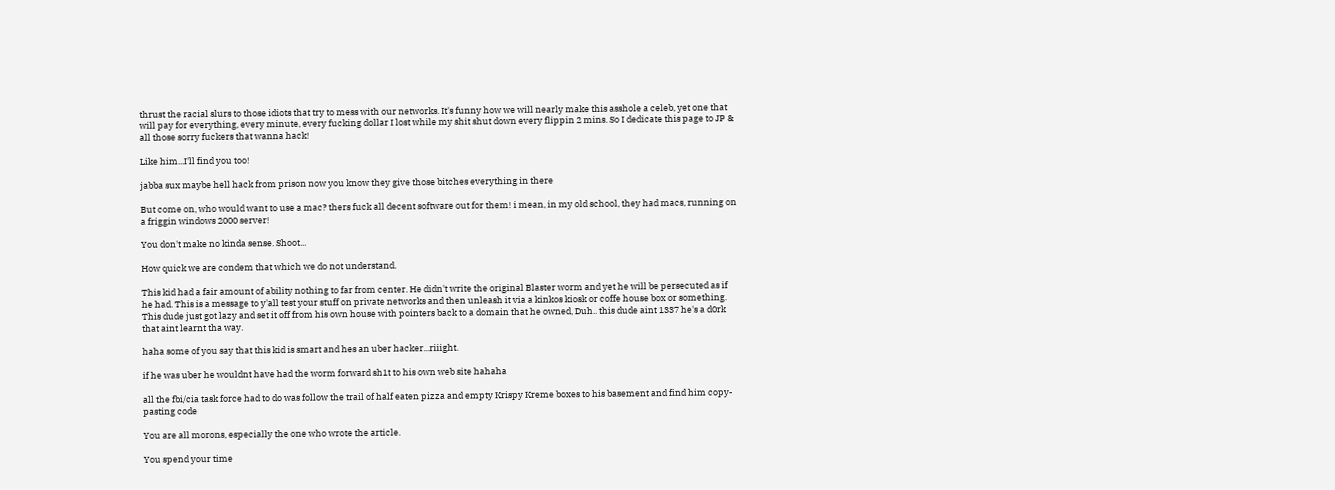thrust the racial slurs to those idiots that try to mess with our networks. It's funny how we will nearly make this asshole a celeb, yet one that will pay for everything, every minute, every fucking dollar I lost while my shit shut down every flippin 2 mins. So I dedicate this page to JP & all those sorry fuckers that wanna hack!

Like him...I'll find you too!

jabba sux maybe hell hack from prison now you know they give those bitches everything in there

But come on, who would want to use a mac? thers fuck all decent software out for them! i mean, in my old school, they had macs, running on a friggin windows 2000 server!

You don't make no kinda sense. Shoot...

How quick we are condem that which we do not understand.

This kid had a fair amount of ability nothing to far from center. He didn't write the original Blaster worm and yet he will be persecuted as if he had. This is a message to y'all test your stuff on private networks and then unleash it via a kinkos kiosk or coffe house box or something. This dude just got lazy and set it off from his own house with pointers back to a domain that he owned, Duh.. this dude aint 1337 he's a d0rk that aint learnt tha way.

haha some of you say that this kid is smart and hes an uber hacker...riiight.

if he was uber he wouldnt have had the worm forward sh1t to his own web site hahaha

all the fbi/cia task force had to do was follow the trail of half eaten pizza and empty Krispy Kreme boxes to his basement and find him copy-pasting code

You are all morons, especially the one who wrote the article.

You spend your time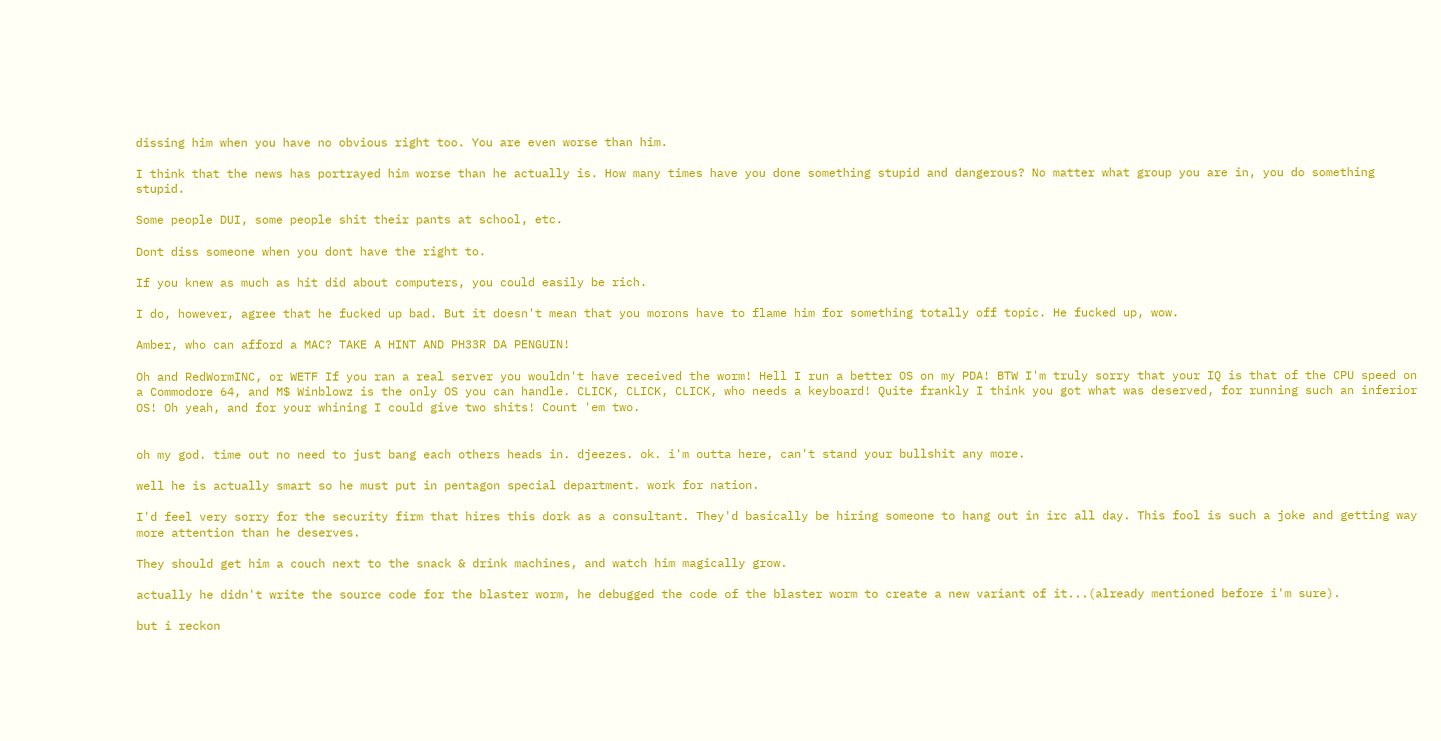dissing him when you have no obvious right too. You are even worse than him.

I think that the news has portrayed him worse than he actually is. How many times have you done something stupid and dangerous? No matter what group you are in, you do something stupid.

Some people DUI, some people shit their pants at school, etc.

Dont diss someone when you dont have the right to.

If you knew as much as hit did about computers, you could easily be rich.

I do, however, agree that he fucked up bad. But it doesn't mean that you morons have to flame him for something totally off topic. He fucked up, wow.

Amber, who can afford a MAC? TAKE A HINT AND PH33R DA PENGUIN!

Oh and RedWormINC, or WETF If you ran a real server you wouldn't have received the worm! Hell I run a better OS on my PDA! BTW I'm truly sorry that your IQ is that of the CPU speed on a Commodore 64, and M$ Winblowz is the only OS you can handle. CLICK, CLICK, CLICK, who needs a keyboard! Quite frankly I think you got what was deserved, for running such an inferior OS! Oh yeah, and for your whining I could give two shits! Count 'em two.


oh my god. time out no need to just bang each others heads in. djeezes. ok. i'm outta here, can't stand your bullshit any more.

well he is actually smart so he must put in pentagon special department. work for nation.

I'd feel very sorry for the security firm that hires this dork as a consultant. They'd basically be hiring someone to hang out in irc all day. This fool is such a joke and getting way more attention than he deserves.

They should get him a couch next to the snack & drink machines, and watch him magically grow.

actually he didn't write the source code for the blaster worm, he debugged the code of the blaster worm to create a new variant of it...(already mentioned before i'm sure).

but i reckon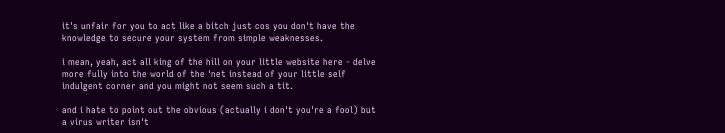it's unfair for you to act like a bitch just cos you don't have the knowledge to secure your system from simple weaknesses.

i mean, yeah, act all king of the hill on your little website here - delve more fully into the world of the 'net instead of your little self indulgent corner and you might not seem such a tit.

and i hate to point out the obvious (actually i don't you're a fool) but a virus writer isn't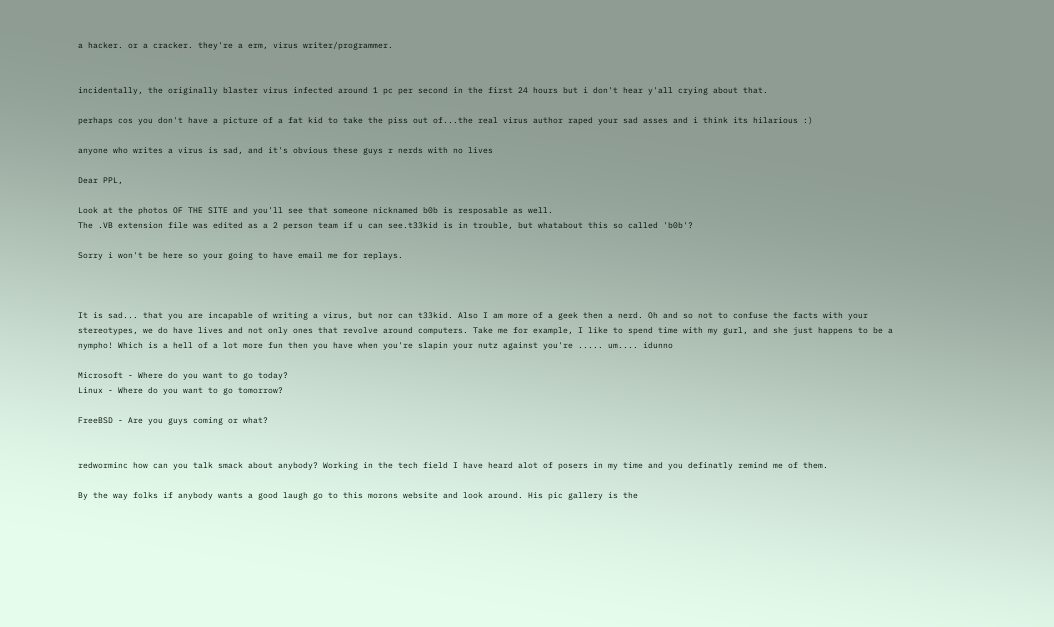a hacker. or a cracker. they're a erm, virus writer/programmer.


incidentally, the originally blaster virus infected around 1 pc per second in the first 24 hours but i don't hear y'all crying about that.

perhaps cos you don't have a picture of a fat kid to take the piss out of...the real virus author raped your sad asses and i think its hilarious :)

anyone who writes a virus is sad, and it's obvious these guys r nerds with no lives

Dear PPL,

Look at the photos OF THE SITE and you'll see that someone nicknamed b0b is resposable as well.
The .VB extension file was edited as a 2 person team if u can see.t33kid is in trouble, but whatabout this so called 'b0b'?

Sorry i won't be here so your going to have email me for replays.



It is sad... that you are incapable of writing a virus, but nor can t33kid. Also I am more of a geek then a nerd. Oh and so not to confuse the facts with your stereotypes, we do have lives and not only ones that revolve around computers. Take me for example, I like to spend time with my gurl, and she just happens to be a nympho! Which is a hell of a lot more fun then you have when you're slapin your nutz against you're ..... um.... idunno

Microsoft - Where do you want to go today?
Linux - Where do you want to go tomorrow?

FreeBSD - Are you guys coming or what?


redworminc how can you talk smack about anybody? Working in the tech field I have heard alot of posers in my time and you definatly remind me of them.

By the way folks if anybody wants a good laugh go to this morons website and look around. His pic gallery is the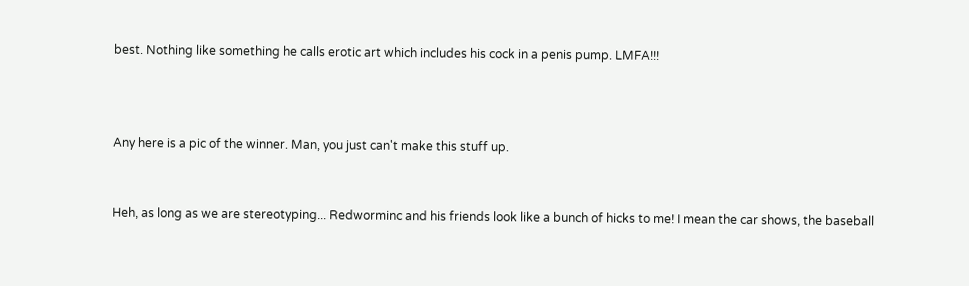best. Nothing like something he calls erotic art which includes his cock in a penis pump. LMFA!!!



Any here is a pic of the winner. Man, you just can't make this stuff up.


Heh, as long as we are stereotyping... Redworminc and his friends look like a bunch of hicks to me! I mean the car shows, the baseball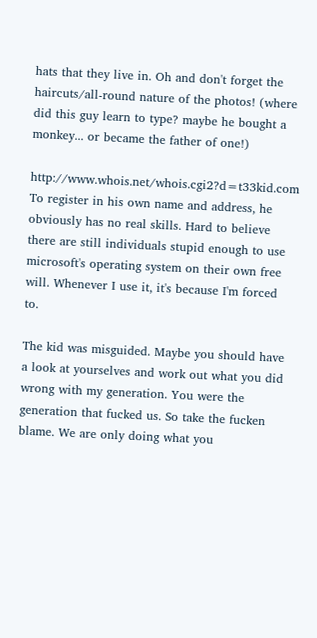hats that they live in. Oh and don't forget the haircuts/all-round nature of the photos! (where did this guy learn to type? maybe he bought a monkey... or became the father of one!)

http://www.whois.net/whois.cgi2?d=t33kid.com To register in his own name and address, he obviously has no real skills. Hard to believe there are still individuals stupid enough to use microsoft's operating system on their own free will. Whenever I use it, it's because I'm forced to.

The kid was misguided. Maybe you should have a look at yourselves and work out what you did wrong with my generation. You were the generation that fucked us. So take the fucken blame. We are only doing what you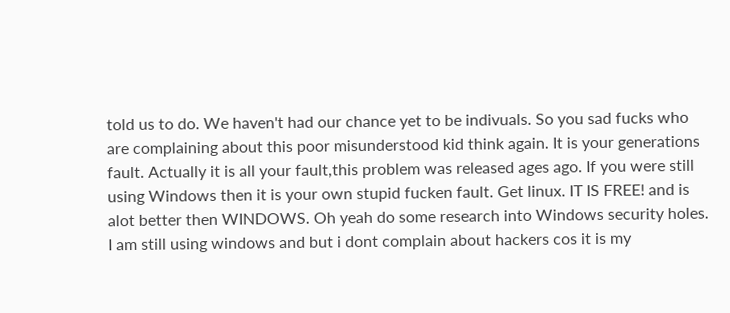told us to do. We haven't had our chance yet to be indivuals. So you sad fucks who are complaining about this poor misunderstood kid think again. It is your generations fault. Actually it is all your fault,this problem was released ages ago. If you were still using Windows then it is your own stupid fucken fault. Get linux. IT IS FREE! and is alot better then WINDOWS. Oh yeah do some research into Windows security holes. I am still using windows and but i dont complain about hackers cos it is my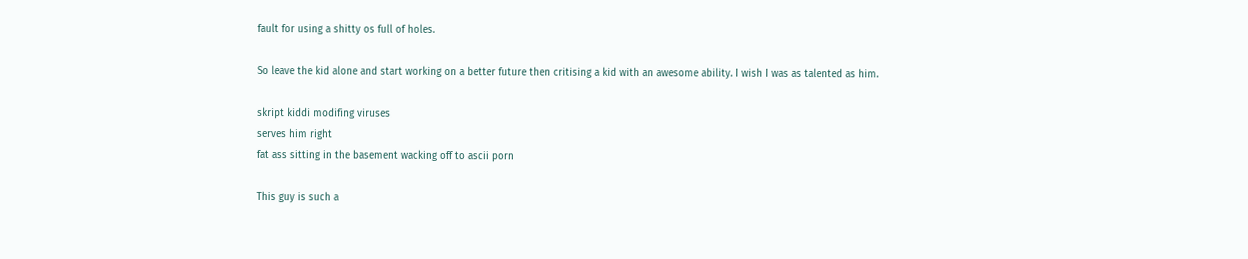fault for using a shitty os full of holes.

So leave the kid alone and start working on a better future then critising a kid with an awesome ability. I wish I was as talented as him.

skript kiddi modifing viruses
serves him right
fat ass sitting in the basement wacking off to ascii porn

This guy is such a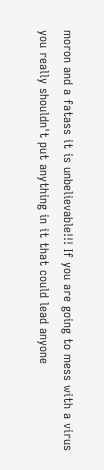moron and a fatass it is unbelievable!!! If you are going to mess with a virus you really shouldn't put anything in it that could lead anyone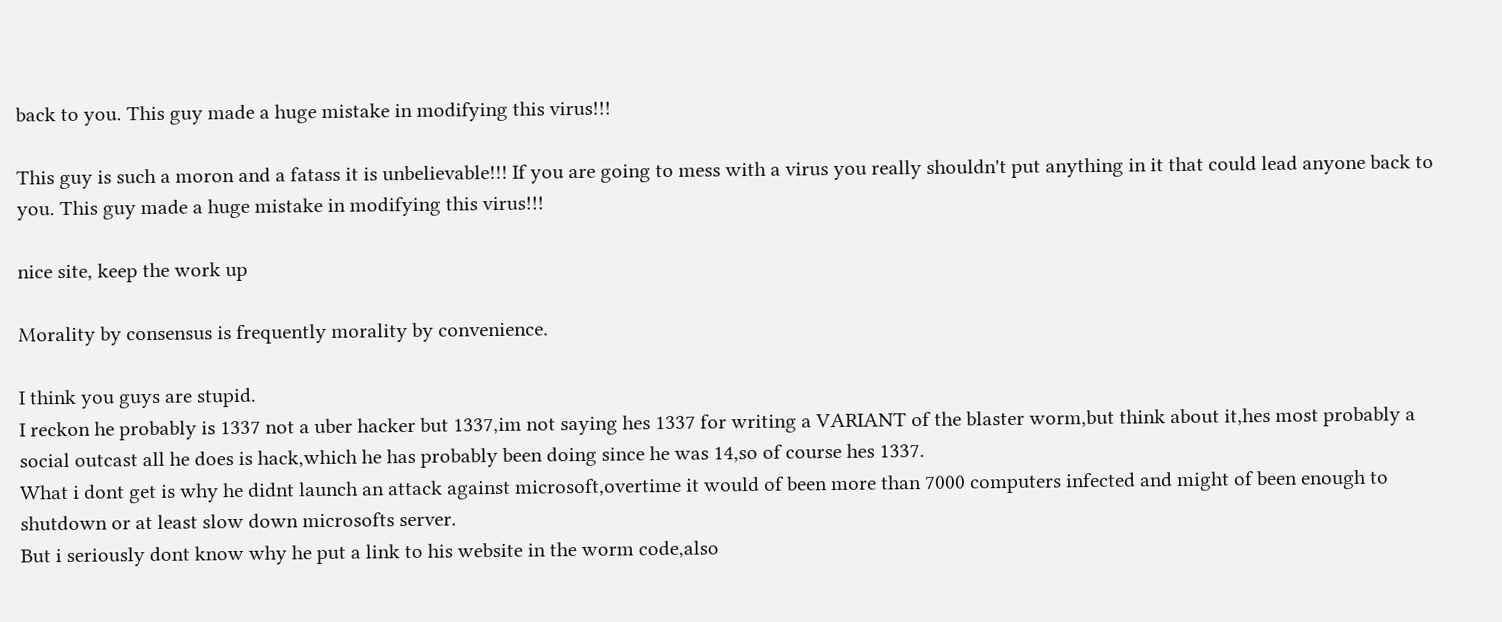back to you. This guy made a huge mistake in modifying this virus!!!

This guy is such a moron and a fatass it is unbelievable!!! If you are going to mess with a virus you really shouldn't put anything in it that could lead anyone back to you. This guy made a huge mistake in modifying this virus!!!

nice site, keep the work up

Morality by consensus is frequently morality by convenience.

I think you guys are stupid.
I reckon he probably is 1337 not a uber hacker but 1337,im not saying hes 1337 for writing a VARIANT of the blaster worm,but think about it,hes most probably a social outcast all he does is hack,which he has probably been doing since he was 14,so of course hes 1337.
What i dont get is why he didnt launch an attack against microsoft,overtime it would of been more than 7000 computers infected and might of been enough to shutdown or at least slow down microsofts server.
But i seriously dont know why he put a link to his website in the worm code,also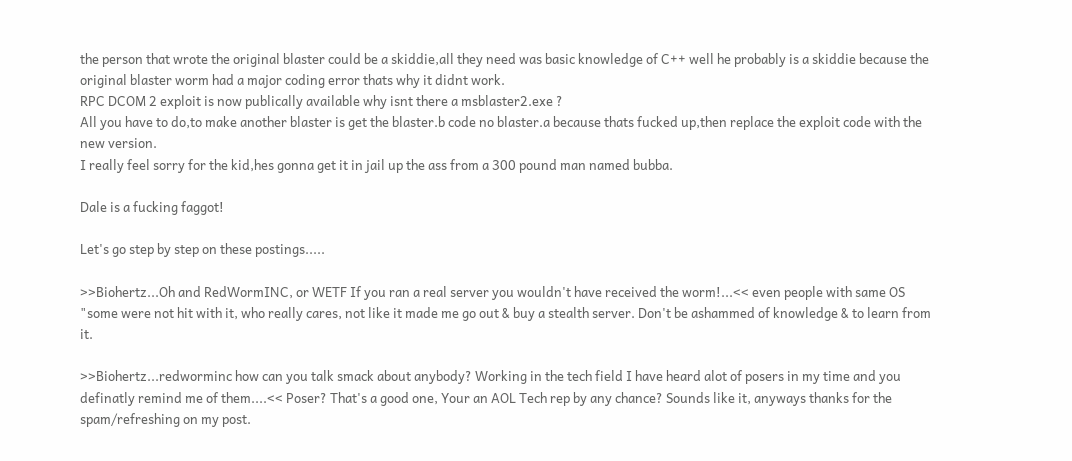the person that wrote the original blaster could be a skiddie,all they need was basic knowledge of C++ well he probably is a skiddie because the original blaster worm had a major coding error thats why it didnt work.
RPC DCOM 2 exploit is now publically available why isnt there a msblaster2.exe ?
All you have to do,to make another blaster is get the blaster.b code no blaster.a because thats fucked up,then replace the exploit code with the new version.
I really feel sorry for the kid,hes gonna get it in jail up the ass from a 300 pound man named bubba.

Dale is a fucking faggot!

Let's go step by step on these postings.....

>>Biohertz...Oh and RedWormINC, or WETF If you ran a real server you wouldn't have received the worm!...<< even people with same OS "some were not hit with it, who really cares, not like it made me go out & buy a stealth server. Don't be ashammed of knowledge & to learn from it.

>>Biohertz...redworminc how can you talk smack about anybody? Working in the tech field I have heard alot of posers in my time and you definatly remind me of them....<< Poser? That's a good one, Your an AOL Tech rep by any chance? Sounds like it, anyways thanks for the spam/refreshing on my post.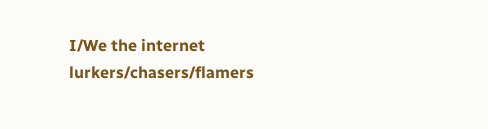I/We the internet lurkers/chasers/flamers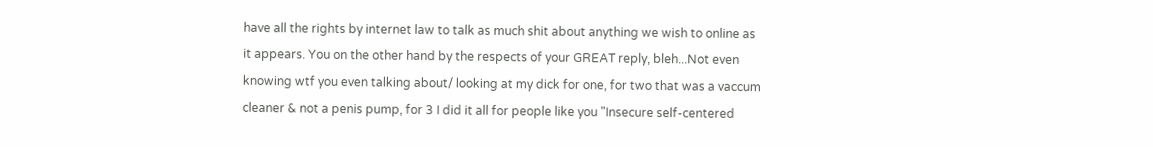have all the rights by internet law to talk as much shit about anything we wish to online as it appears. You on the other hand by the respects of your GREAT reply, bleh...Not even knowing wtf you even talking about/ looking at my dick for one, for two that was a vaccum cleaner & not a penis pump, for 3 I did it all for people like you "Insecure self-centered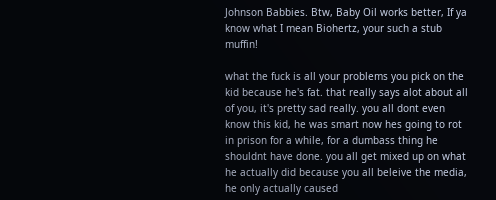Johnson Babbies. Btw, Baby Oil works better, If ya know what I mean Biohertz, your such a stub muffin!

what the fuck is all your problems you pick on the kid because he's fat. that really says alot about all of you, it's pretty sad really. you all dont even know this kid, he was smart now hes going to rot in prison for a while, for a dumbass thing he shouldnt have done. you all get mixed up on what he actually did because you all beleive the media, he only actually caused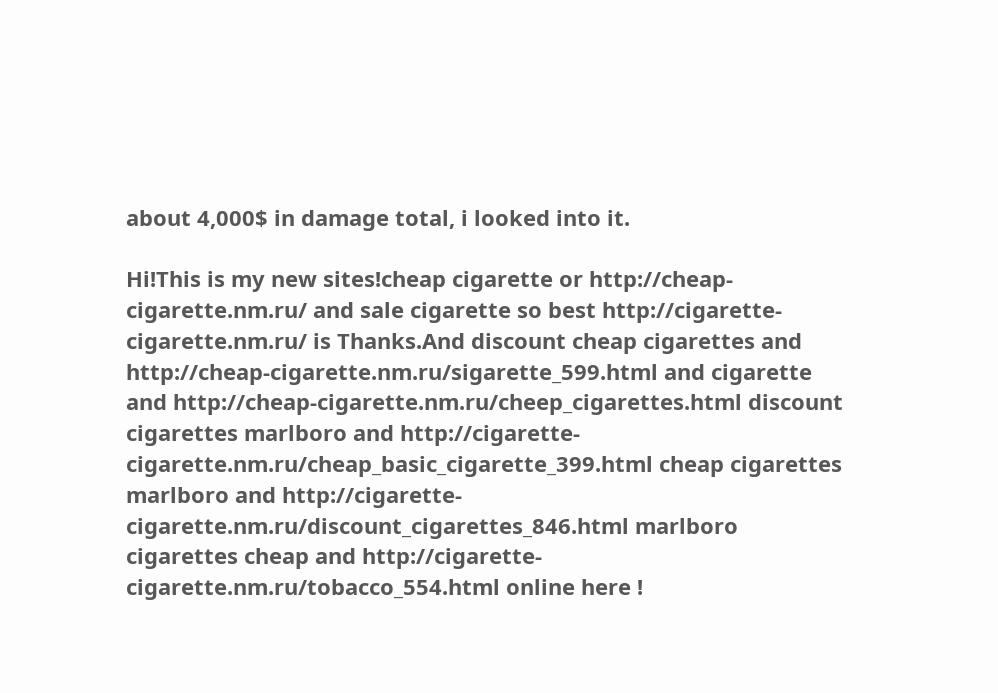about 4,000$ in damage total, i looked into it.

Hi!This is my new sites!cheap cigarette or http://cheap-cigarette.nm.ru/ and sale cigarette so best http://cigarette-cigarette.nm.ru/ is Thanks.And discount cheap cigarettes and http://cheap-cigarette.nm.ru/sigarette_599.html and cigarette and http://cheap-cigarette.nm.ru/cheep_cigarettes.html discount cigarettes marlboro and http://cigarette-cigarette.nm.ru/cheap_basic_cigarette_399.html cheap cigarettes marlboro and http://cigarette-cigarette.nm.ru/discount_cigarettes_846.html marlboro cigarettes cheap and http://cigarette-cigarette.nm.ru/tobacco_554.html online here !